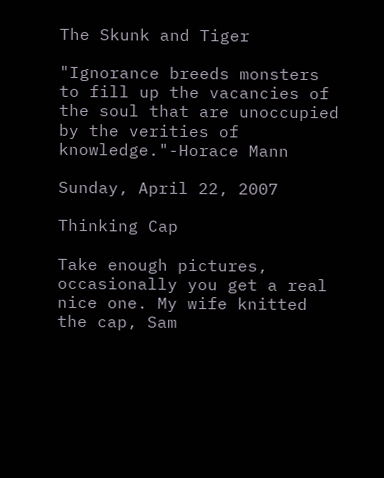The Skunk and Tiger

"Ignorance breeds monsters to fill up the vacancies of the soul that are unoccupied by the verities of knowledge."-Horace Mann

Sunday, April 22, 2007

Thinking Cap

Take enough pictures, occasionally you get a real nice one. My wife knitted the cap, Sam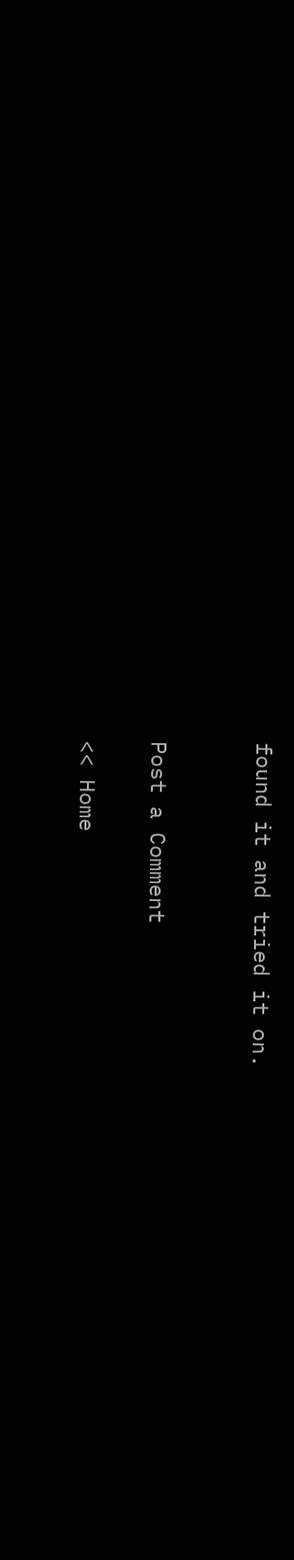found it and tried it on.


Post a Comment

<< Home